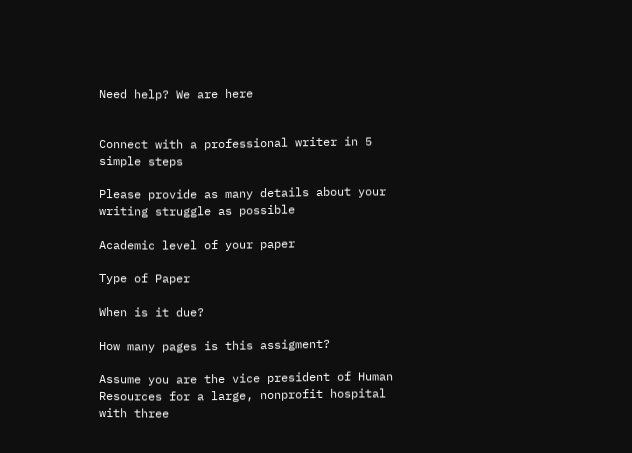Need help? We are here


Connect with a professional writer in 5 simple steps

Please provide as many details about your writing struggle as possible

Academic level of your paper

Type of Paper

When is it due?

How many pages is this assigment?

Assume you are the vice president of Human Resources for a large, nonprofit hospital with three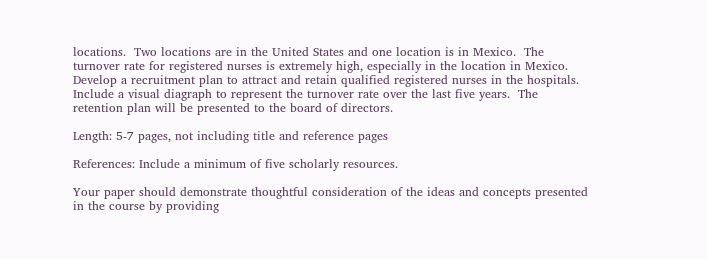locations.  Two locations are in the United States and one location is in Mexico.  The turnover rate for registered nurses is extremely high, especially in the location in Mexico.  Develop a recruitment plan to attract and retain qualified registered nurses in the hospitals.  Include a visual diagraph to represent the turnover rate over the last five years.  The retention plan will be presented to the board of directors.

Length: 5-7 pages, not including title and reference pages

References: Include a minimum of five scholarly resources.

Your paper should demonstrate thoughtful consideration of the ideas and concepts presented in the course by providing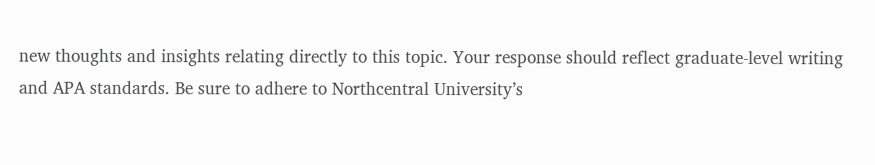new thoughts and insights relating directly to this topic. Your response should reflect graduate-level writing and APA standards. Be sure to adhere to Northcentral University’s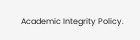Academic Integrity Policy.